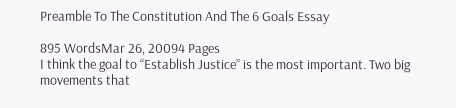Preamble To The Constitution And The 6 Goals Essay

895 WordsMar 26, 20094 Pages
I think the goal to “Establish Justice” is the most important. Two big movements that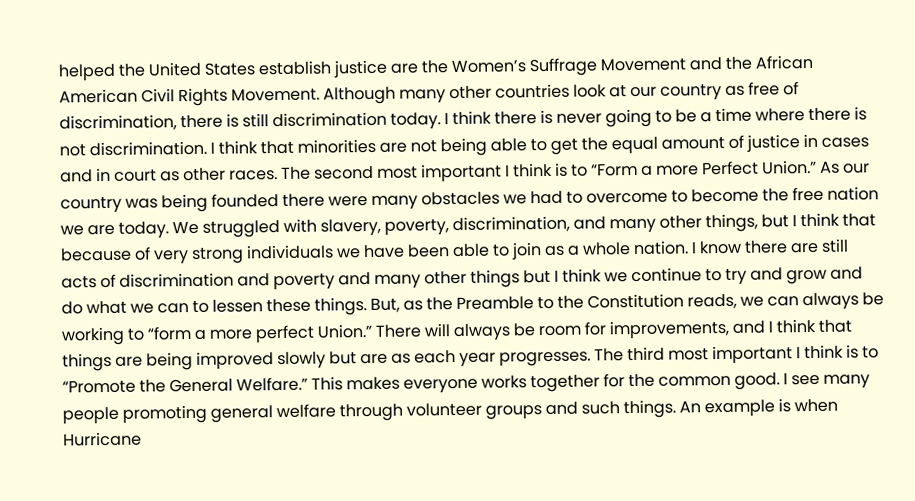helped the United States establish justice are the Women’s Suffrage Movement and the African American Civil Rights Movement. Although many other countries look at our country as free of discrimination, there is still discrimination today. I think there is never going to be a time where there is not discrimination. I think that minorities are not being able to get the equal amount of justice in cases and in court as other races. The second most important I think is to “Form a more Perfect Union.” As our country was being founded there were many obstacles we had to overcome to become the free nation we are today. We struggled with slavery, poverty, discrimination, and many other things, but I think that because of very strong individuals we have been able to join as a whole nation. I know there are still acts of discrimination and poverty and many other things but I think we continue to try and grow and do what we can to lessen these things. But, as the Preamble to the Constitution reads, we can always be working to “form a more perfect Union.” There will always be room for improvements, and I think that things are being improved slowly but are as each year progresses. The third most important I think is to “Promote the General Welfare.” This makes everyone works together for the common good. I see many people promoting general welfare through volunteer groups and such things. An example is when Hurricane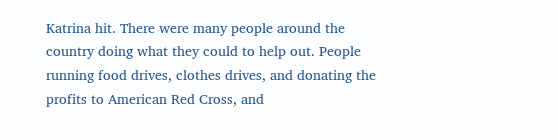Katrina hit. There were many people around the country doing what they could to help out. People running food drives, clothes drives, and donating the profits to American Red Cross, and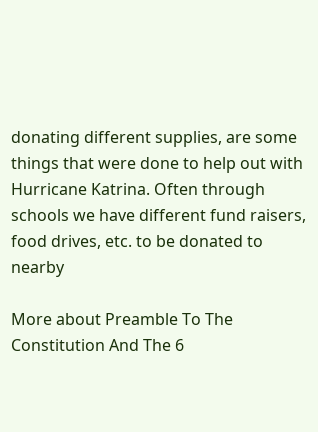donating different supplies, are some things that were done to help out with Hurricane Katrina. Often through schools we have different fund raisers, food drives, etc. to be donated to nearby

More about Preamble To The Constitution And The 6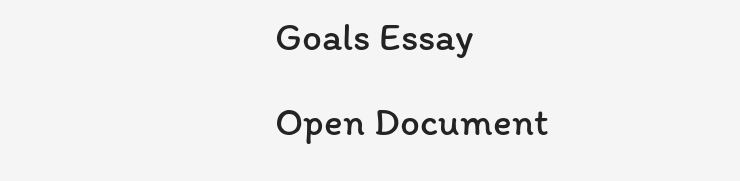Goals Essay

Open Document